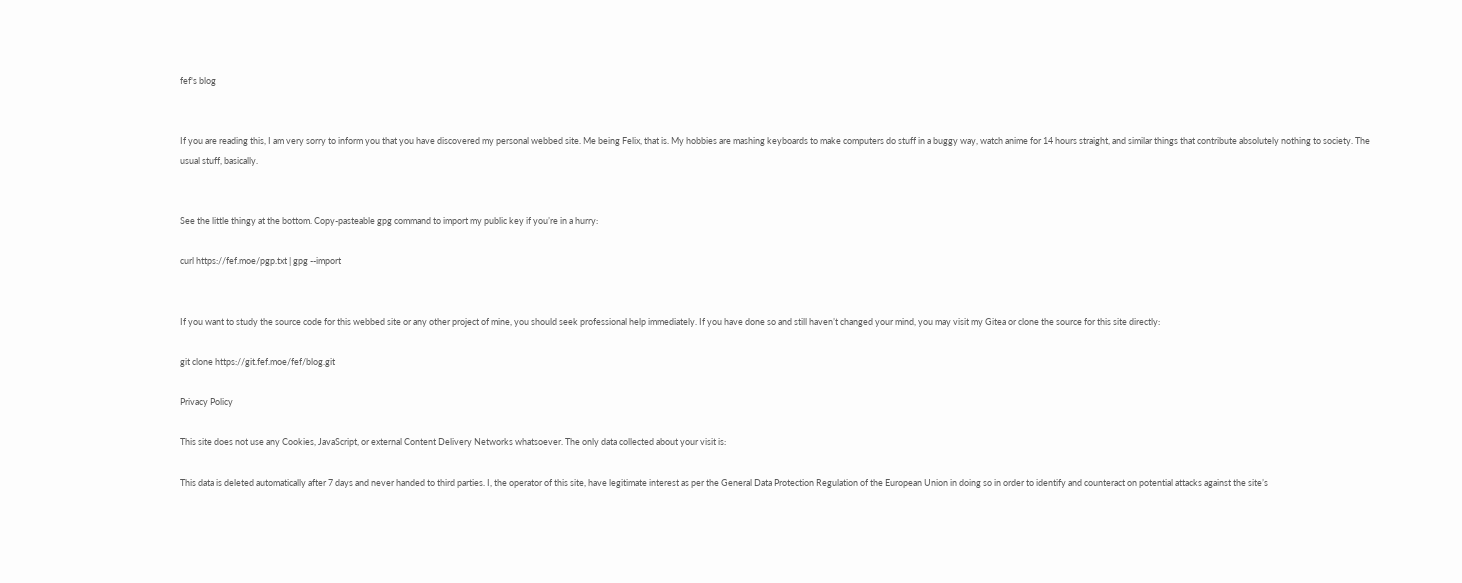fef's blog


If you are reading this, I am very sorry to inform you that you have discovered my personal webbed site. Me being Felix, that is. My hobbies are mashing keyboards to make computers do stuff in a buggy way, watch anime for 14 hours straight, and similar things that contribute absolutely nothing to society. The usual stuff, basically.


See the little thingy at the bottom. Copy-pasteable gpg command to import my public key if you’re in a hurry:

curl https://fef.moe/pgp.txt | gpg --import


If you want to study the source code for this webbed site or any other project of mine, you should seek professional help immediately. If you have done so and still haven’t changed your mind, you may visit my Gitea or clone the source for this site directly:

git clone https://git.fef.moe/fef/blog.git

Privacy Policy

This site does not use any Cookies, JavaScript, or external Content Delivery Networks whatsoever. The only data collected about your visit is:

This data is deleted automatically after 7 days and never handed to third parties. I, the operator of this site, have legitimate interest as per the General Data Protection Regulation of the European Union in doing so in order to identify and counteract on potential attacks against the site’s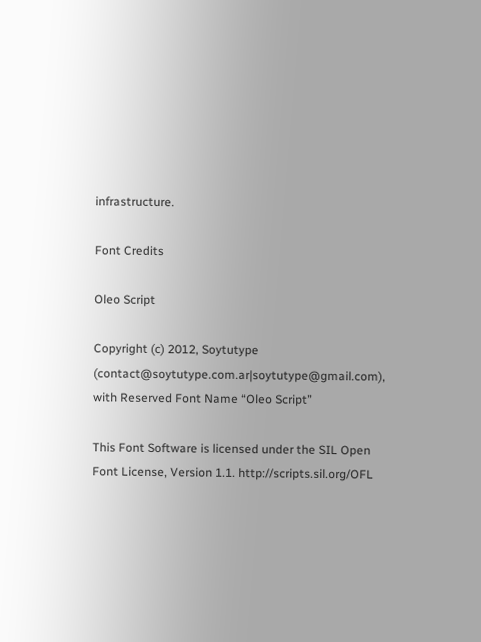infrastructure.

Font Credits

Oleo Script

Copyright (c) 2012, Soytutype (contact@soytutype.com.ar|soytutype@gmail.com), with Reserved Font Name “Oleo Script”

This Font Software is licensed under the SIL Open Font License, Version 1.1. http://scripts.sil.org/OFL